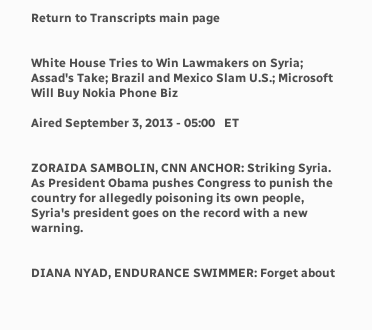Return to Transcripts main page


White House Tries to Win Lawmakers on Syria; Assad's Take; Brazil and Mexico Slam U.S.; Microsoft Will Buy Nokia Phone Biz

Aired September 3, 2013 - 05:00   ET


ZORAIDA SAMBOLIN, CNN ANCHOR: Striking Syria. As President Obama pushes Congress to punish the country for allegedly poisoning its own people, Syria's president goes on the record with a new warning.


DIANA NYAD, ENDURANCE SWIMMER: Forget about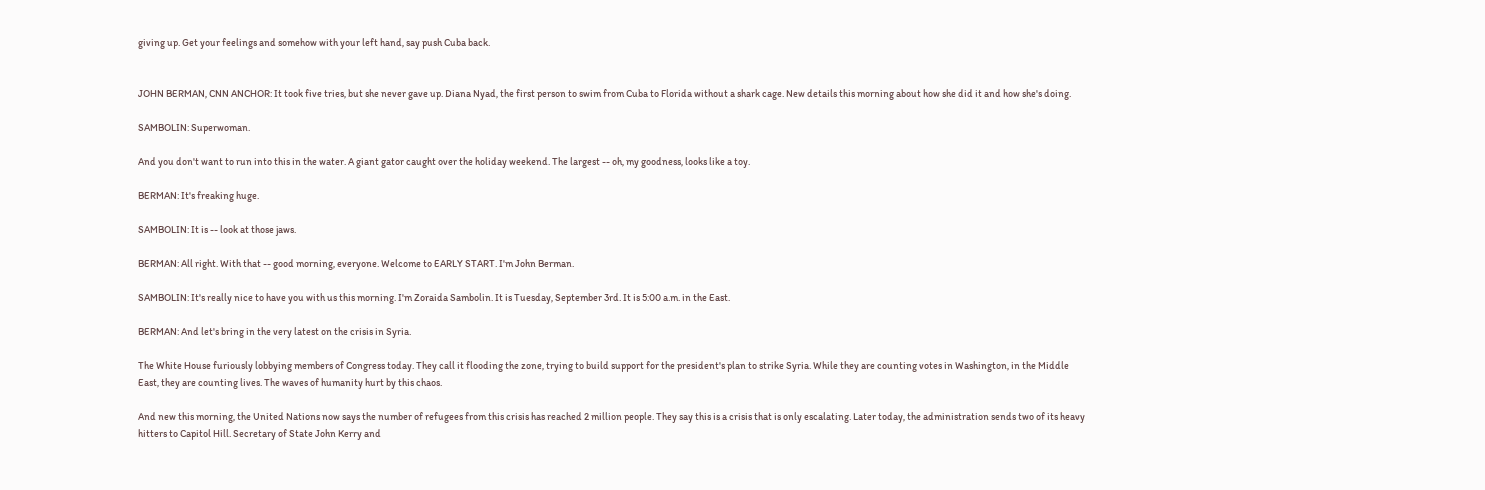giving up. Get your feelings and somehow with your left hand, say push Cuba back.


JOHN BERMAN, CNN ANCHOR: It took five tries, but she never gave up. Diana Nyad, the first person to swim from Cuba to Florida without a shark cage. New details this morning about how she did it and how she's doing.

SAMBOLIN: Superwoman.

And you don't want to run into this in the water. A giant gator caught over the holiday weekend. The largest -- oh, my goodness, looks like a toy.

BERMAN: It's freaking huge.

SAMBOLIN: It is -- look at those jaws.

BERMAN: All right. With that -- good morning, everyone. Welcome to EARLY START. I'm John Berman.

SAMBOLIN: It's really nice to have you with us this morning. I'm Zoraida Sambolin. It is Tuesday, September 3rd. It is 5:00 a.m. in the East.

BERMAN: And let's bring in the very latest on the crisis in Syria.

The White House furiously lobbying members of Congress today. They call it flooding the zone, trying to build support for the president's plan to strike Syria. While they are counting votes in Washington, in the Middle East, they are counting lives. The waves of humanity hurt by this chaos.

And new this morning, the United Nations now says the number of refugees from this crisis has reached 2 million people. They say this is a crisis that is only escalating. Later today, the administration sends two of its heavy hitters to Capitol Hill. Secretary of State John Kerry and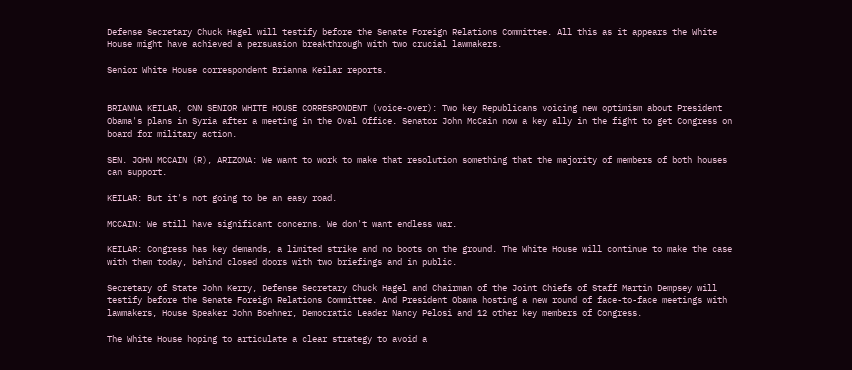Defense Secretary Chuck Hagel will testify before the Senate Foreign Relations Committee. All this as it appears the White House might have achieved a persuasion breakthrough with two crucial lawmakers.

Senior White House correspondent Brianna Keilar reports.


BRIANNA KEILAR, CNN SENIOR WHITE HOUSE CORRESPONDENT (voice-over): Two key Republicans voicing new optimism about President Obama's plans in Syria after a meeting in the Oval Office. Senator John McCain now a key ally in the fight to get Congress on board for military action.

SEN. JOHN MCCAIN (R), ARIZONA: We want to work to make that resolution something that the majority of members of both houses can support.

KEILAR: But it's not going to be an easy road.

MCCAIN: We still have significant concerns. We don't want endless war.

KEILAR: Congress has key demands, a limited strike and no boots on the ground. The White House will continue to make the case with them today, behind closed doors with two briefings and in public.

Secretary of State John Kerry, Defense Secretary Chuck Hagel and Chairman of the Joint Chiefs of Staff Martin Dempsey will testify before the Senate Foreign Relations Committee. And President Obama hosting a new round of face-to-face meetings with lawmakers, House Speaker John Boehner, Democratic Leader Nancy Pelosi and 12 other key members of Congress.

The White House hoping to articulate a clear strategy to avoid a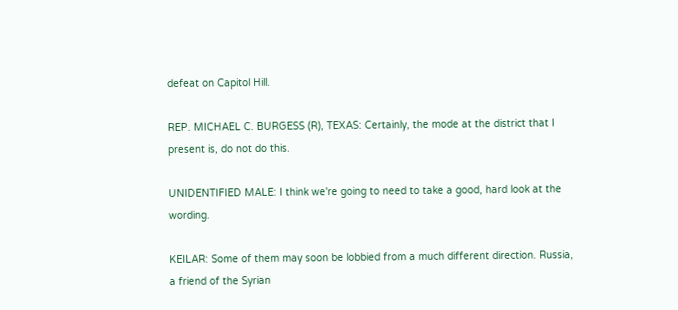defeat on Capitol Hill.

REP. MICHAEL C. BURGESS (R), TEXAS: Certainly, the mode at the district that I present is, do not do this.

UNIDENTIFIED MALE: I think we're going to need to take a good, hard look at the wording.

KEILAR: Some of them may soon be lobbied from a much different direction. Russia, a friend of the Syrian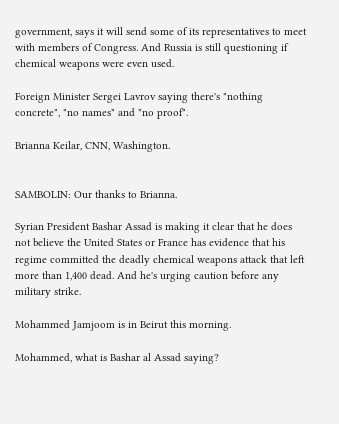government, says it will send some of its representatives to meet with members of Congress. And Russia is still questioning if chemical weapons were even used.

Foreign Minister Sergei Lavrov saying there's "nothing concrete", "no names" and "no proof".

Brianna Keilar, CNN, Washington.


SAMBOLIN: Our thanks to Brianna.

Syrian President Bashar Assad is making it clear that he does not believe the United States or France has evidence that his regime committed the deadly chemical weapons attack that left more than 1,400 dead. And he's urging caution before any military strike.

Mohammed Jamjoom is in Beirut this morning.

Mohammed, what is Bashar al Assad saying?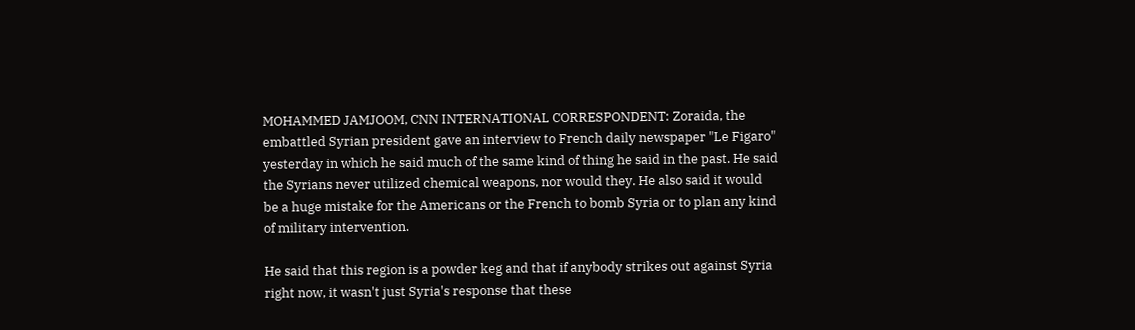MOHAMMED JAMJOOM, CNN INTERNATIONAL CORRESPONDENT: Zoraida, the embattled Syrian president gave an interview to French daily newspaper "Le Figaro" yesterday in which he said much of the same kind of thing he said in the past. He said the Syrians never utilized chemical weapons, nor would they. He also said it would be a huge mistake for the Americans or the French to bomb Syria or to plan any kind of military intervention.

He said that this region is a powder keg and that if anybody strikes out against Syria right now, it wasn't just Syria's response that these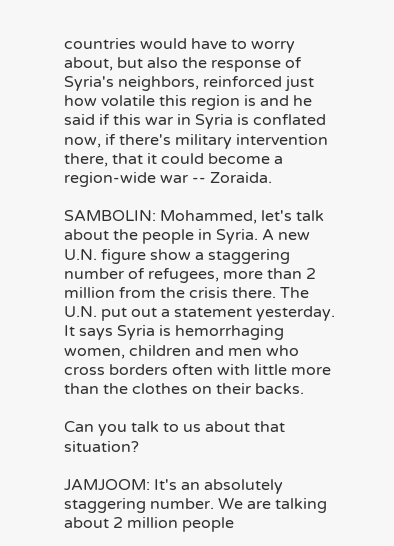countries would have to worry about, but also the response of Syria's neighbors, reinforced just how volatile this region is and he said if this war in Syria is conflated now, if there's military intervention there, that it could become a region-wide war -- Zoraida.

SAMBOLIN: Mohammed, let's talk about the people in Syria. A new U.N. figure show a staggering number of refugees, more than 2 million from the crisis there. The U.N. put out a statement yesterday. It says Syria is hemorrhaging women, children and men who cross borders often with little more than the clothes on their backs.

Can you talk to us about that situation?

JAMJOOM: It's an absolutely staggering number. We are talking about 2 million people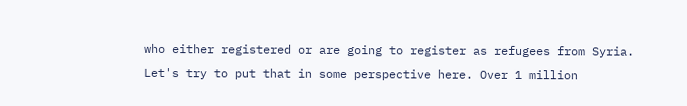who either registered or are going to register as refugees from Syria. Let's try to put that in some perspective here. Over 1 million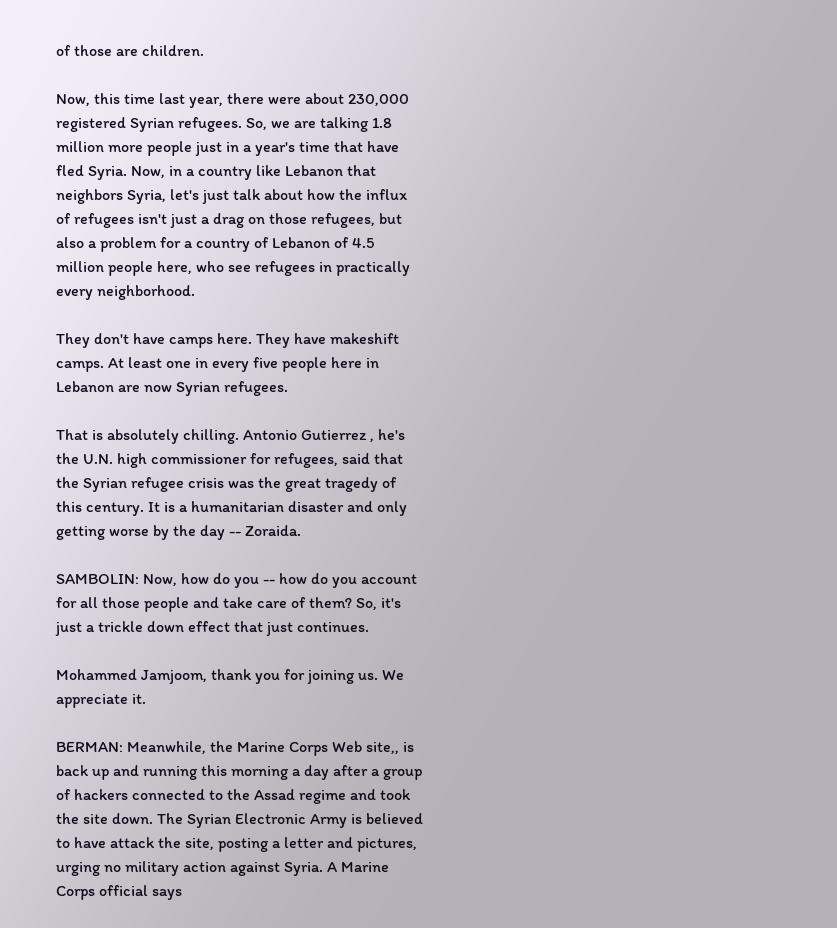of those are children.

Now, this time last year, there were about 230,000 registered Syrian refugees. So, we are talking 1.8 million more people just in a year's time that have fled Syria. Now, in a country like Lebanon that neighbors Syria, let's just talk about how the influx of refugees isn't just a drag on those refugees, but also a problem for a country of Lebanon of 4.5 million people here, who see refugees in practically every neighborhood.

They don't have camps here. They have makeshift camps. At least one in every five people here in Lebanon are now Syrian refugees.

That is absolutely chilling. Antonio Gutierrez , he's the U.N. high commissioner for refugees, said that the Syrian refugee crisis was the great tragedy of this century. It is a humanitarian disaster and only getting worse by the day -- Zoraida.

SAMBOLIN: Now, how do you -- how do you account for all those people and take care of them? So, it's just a trickle down effect that just continues.

Mohammed Jamjoom, thank you for joining us. We appreciate it.

BERMAN: Meanwhile, the Marine Corps Web site,, is back up and running this morning a day after a group of hackers connected to the Assad regime and took the site down. The Syrian Electronic Army is believed to have attack the site, posting a letter and pictures, urging no military action against Syria. A Marine Corps official says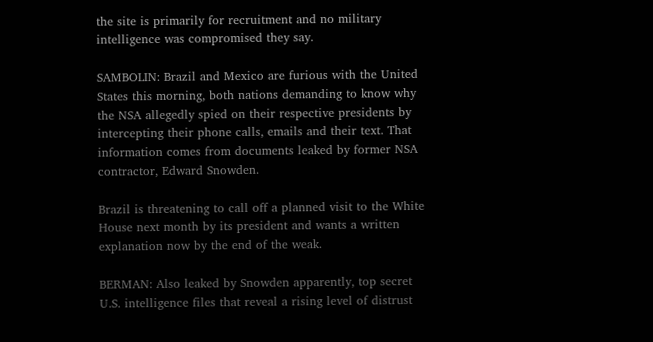the site is primarily for recruitment and no military intelligence was compromised they say.

SAMBOLIN: Brazil and Mexico are furious with the United States this morning, both nations demanding to know why the NSA allegedly spied on their respective presidents by intercepting their phone calls, emails and their text. That information comes from documents leaked by former NSA contractor, Edward Snowden.

Brazil is threatening to call off a planned visit to the White House next month by its president and wants a written explanation now by the end of the weak.

BERMAN: Also leaked by Snowden apparently, top secret U.S. intelligence files that reveal a rising level of distrust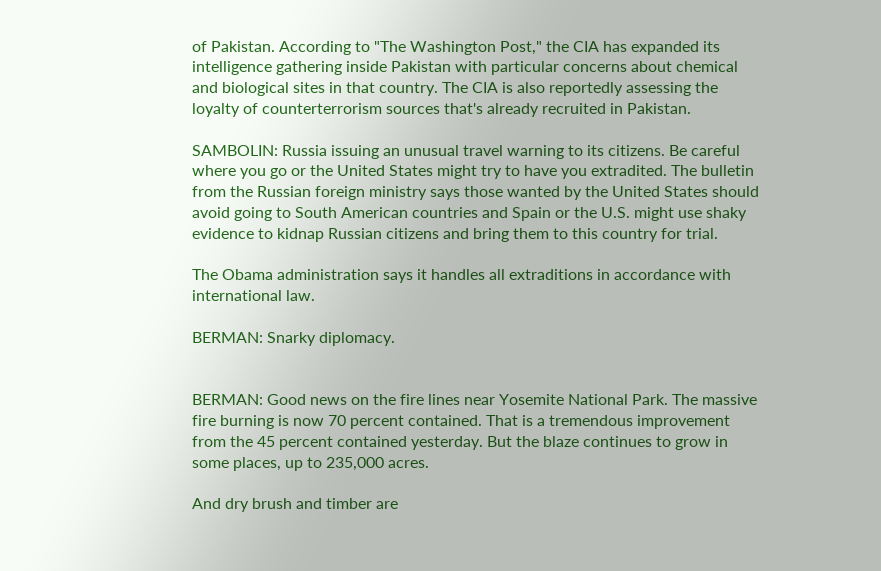of Pakistan. According to "The Washington Post," the CIA has expanded its intelligence gathering inside Pakistan with particular concerns about chemical and biological sites in that country. The CIA is also reportedly assessing the loyalty of counterterrorism sources that's already recruited in Pakistan.

SAMBOLIN: Russia issuing an unusual travel warning to its citizens. Be careful where you go or the United States might try to have you extradited. The bulletin from the Russian foreign ministry says those wanted by the United States should avoid going to South American countries and Spain or the U.S. might use shaky evidence to kidnap Russian citizens and bring them to this country for trial.

The Obama administration says it handles all extraditions in accordance with international law.

BERMAN: Snarky diplomacy.


BERMAN: Good news on the fire lines near Yosemite National Park. The massive fire burning is now 70 percent contained. That is a tremendous improvement from the 45 percent contained yesterday. But the blaze continues to grow in some places, up to 235,000 acres.

And dry brush and timber are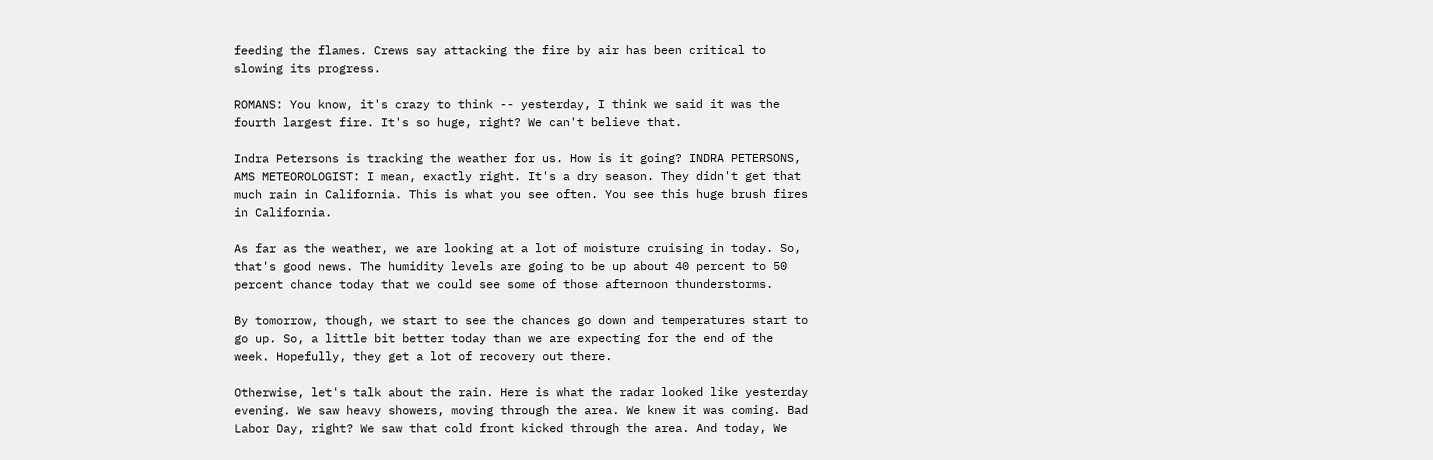feeding the flames. Crews say attacking the fire by air has been critical to slowing its progress.

ROMANS: You know, it's crazy to think -- yesterday, I think we said it was the fourth largest fire. It's so huge, right? We can't believe that.

Indra Petersons is tracking the weather for us. How is it going? INDRA PETERSONS, AMS METEOROLOGIST: I mean, exactly right. It's a dry season. They didn't get that much rain in California. This is what you see often. You see this huge brush fires in California.

As far as the weather, we are looking at a lot of moisture cruising in today. So, that's good news. The humidity levels are going to be up about 40 percent to 50 percent chance today that we could see some of those afternoon thunderstorms.

By tomorrow, though, we start to see the chances go down and temperatures start to go up. So, a little bit better today than we are expecting for the end of the week. Hopefully, they get a lot of recovery out there.

Otherwise, let's talk about the rain. Here is what the radar looked like yesterday evening. We saw heavy showers, moving through the area. We knew it was coming. Bad Labor Day, right? We saw that cold front kicked through the area. And today, We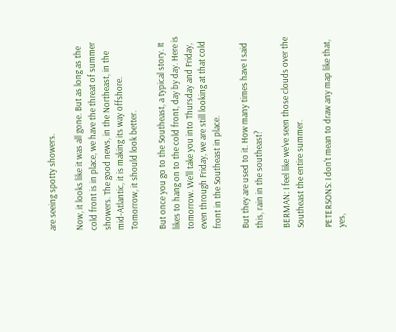are seeing spotty showers.

Now, it looks like it was all gone. But as long as the cold front is in place, we have the threat of summer showers. The good news, in the Northeast, in the mid-Atlantic, it is making its way offshore. Tomorrow, it should look better.

But once you go to the Southeast, a typical story. It likes to hang on to the cold front, day by day. Here is tomorrow. We'll take you into Thursday and Friday, even through Friday, we are still looking at that cold front in the Southeast in place.

But they are used to it. How many times have I said this, rain in the southeast?

BERMAN: I feel like we've seen those clouds over the Southeast the entire summer.

PETERSONS: I don't mean to draw any map like that, yes,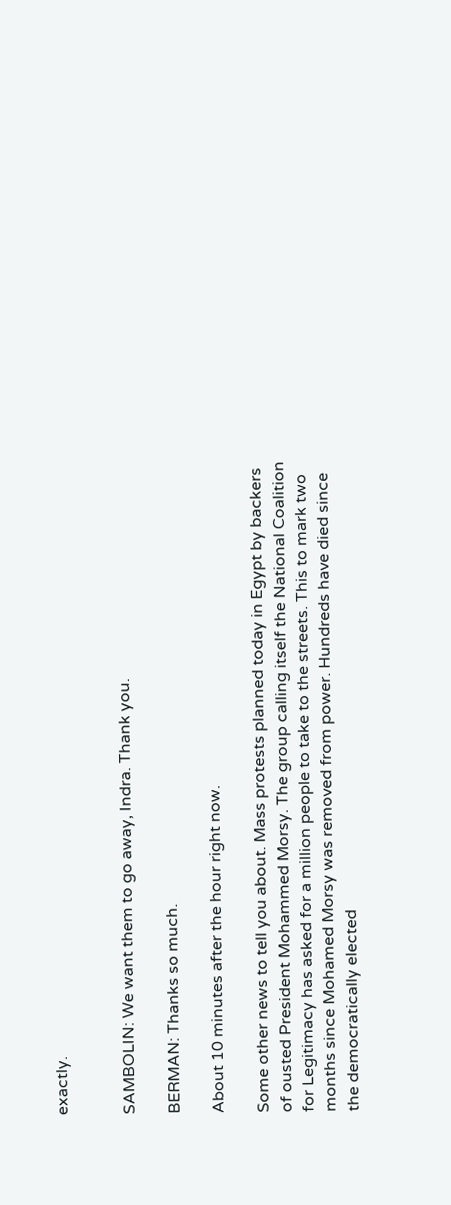exactly.


SAMBOLIN: We want them to go away, Indra. Thank you.

BERMAN: Thanks so much.

About 10 minutes after the hour right now.

Some other news to tell you about. Mass protests planned today in Egypt by backers of ousted President Mohammed Morsy. The group calling itself the National Coalition for Legitimacy has asked for a million people to take to the streets. This to mark two months since Mohamed Morsy was removed from power. Hundreds have died since the democratically elected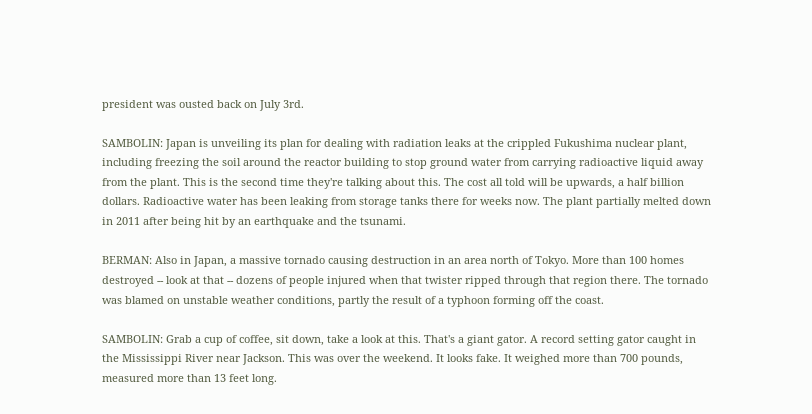president was ousted back on July 3rd.

SAMBOLIN: Japan is unveiling its plan for dealing with radiation leaks at the crippled Fukushima nuclear plant, including freezing the soil around the reactor building to stop ground water from carrying radioactive liquid away from the plant. This is the second time they're talking about this. The cost all told will be upwards, a half billion dollars. Radioactive water has been leaking from storage tanks there for weeks now. The plant partially melted down in 2011 after being hit by an earthquake and the tsunami.

BERMAN: Also in Japan, a massive tornado causing destruction in an area north of Tokyo. More than 100 homes destroyed -- look at that -- dozens of people injured when that twister ripped through that region there. The tornado was blamed on unstable weather conditions, partly the result of a typhoon forming off the coast.

SAMBOLIN: Grab a cup of coffee, sit down, take a look at this. That's a giant gator. A record setting gator caught in the Mississippi River near Jackson. This was over the weekend. It looks fake. It weighed more than 700 pounds, measured more than 13 feet long.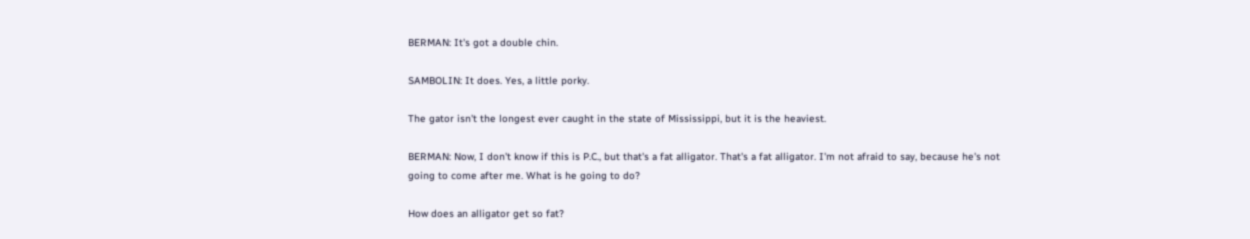BERMAN: It's got a double chin.

SAMBOLIN: It does. Yes, a little porky.

The gator isn't the longest ever caught in the state of Mississippi, but it is the heaviest.

BERMAN: Now, I don't know if this is P.C., but that's a fat alligator. That's a fat alligator. I'm not afraid to say, because he's not going to come after me. What is he going to do?

How does an alligator get so fat?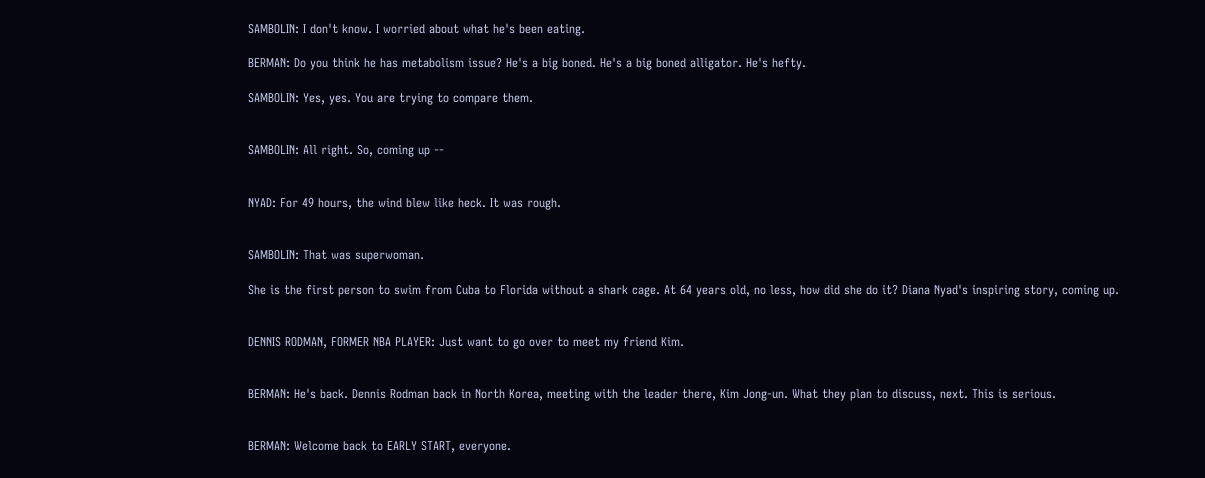SAMBOLIN: I don't know. I worried about what he's been eating.

BERMAN: Do you think he has metabolism issue? He's a big boned. He's a big boned alligator. He's hefty.

SAMBOLIN: Yes, yes. You are trying to compare them.


SAMBOLIN: All right. So, coming up --


NYAD: For 49 hours, the wind blew like heck. It was rough.


SAMBOLIN: That was superwoman.

She is the first person to swim from Cuba to Florida without a shark cage. At 64 years old, no less, how did she do it? Diana Nyad's inspiring story, coming up.


DENNIS RODMAN, FORMER NBA PLAYER: Just want to go over to meet my friend Kim.


BERMAN: He's back. Dennis Rodman back in North Korea, meeting with the leader there, Kim Jong-un. What they plan to discuss, next. This is serious.


BERMAN: Welcome back to EARLY START, everyone.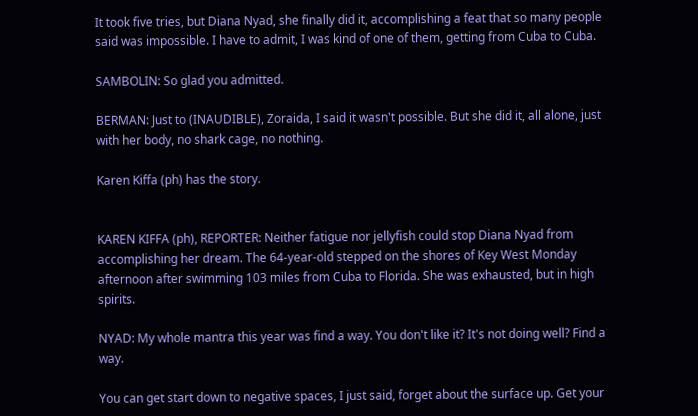It took five tries, but Diana Nyad, she finally did it, accomplishing a feat that so many people said was impossible. I have to admit, I was kind of one of them, getting from Cuba to Cuba.

SAMBOLIN: So glad you admitted.

BERMAN: Just to (INAUDIBLE), Zoraida, I said it wasn't possible. But she did it, all alone, just with her body, no shark cage, no nothing.

Karen Kiffa (ph) has the story.


KAREN KIFFA (ph), REPORTER: Neither fatigue nor jellyfish could stop Diana Nyad from accomplishing her dream. The 64-year-old stepped on the shores of Key West Monday afternoon after swimming 103 miles from Cuba to Florida. She was exhausted, but in high spirits.

NYAD: My whole mantra this year was find a way. You don't like it? It's not doing well? Find a way.

You can get start down to negative spaces, I just said, forget about the surface up. Get your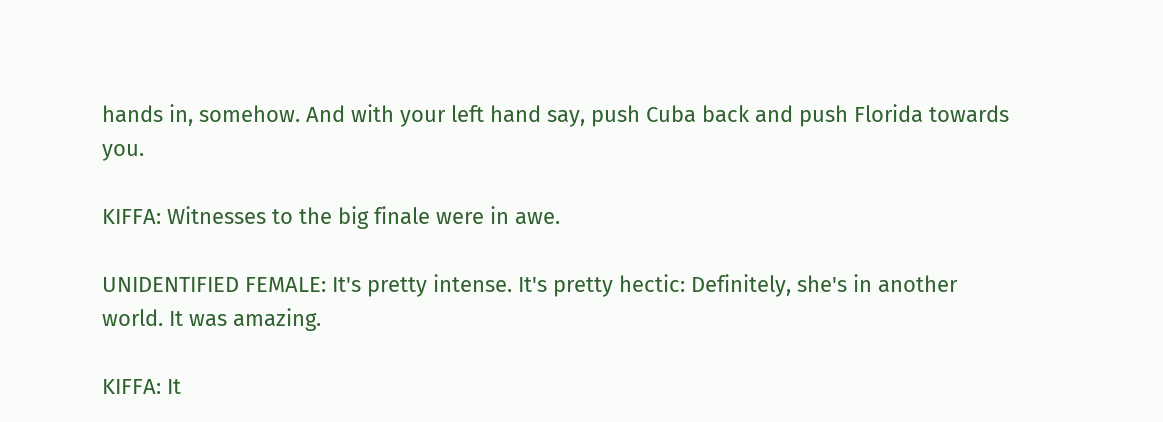hands in, somehow. And with your left hand say, push Cuba back and push Florida towards you.

KIFFA: Witnesses to the big finale were in awe.

UNIDENTIFIED FEMALE: It's pretty intense. It's pretty hectic: Definitely, she's in another world. It was amazing.

KIFFA: It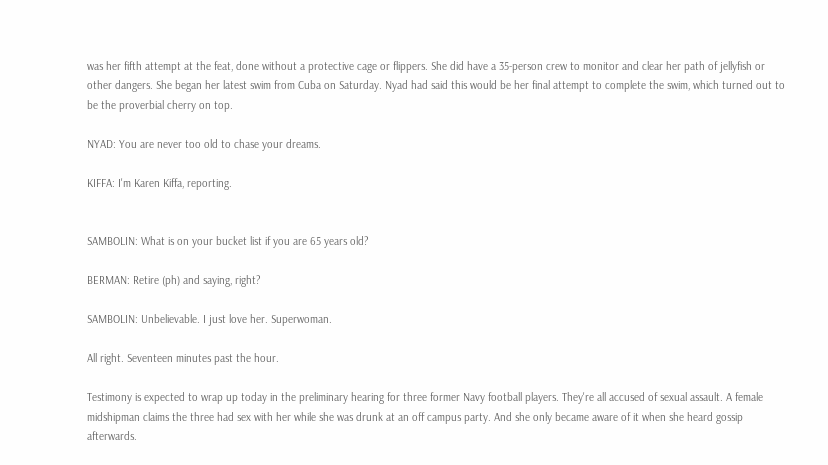was her fifth attempt at the feat, done without a protective cage or flippers. She did have a 35-person crew to monitor and clear her path of jellyfish or other dangers. She began her latest swim from Cuba on Saturday. Nyad had said this would be her final attempt to complete the swim, which turned out to be the proverbial cherry on top.

NYAD: You are never too old to chase your dreams.

KIFFA: I'm Karen Kiffa, reporting.


SAMBOLIN: What is on your bucket list if you are 65 years old?

BERMAN: Retire (ph) and saying, right?

SAMBOLIN: Unbelievable. I just love her. Superwoman.

All right. Seventeen minutes past the hour.

Testimony is expected to wrap up today in the preliminary hearing for three former Navy football players. They're all accused of sexual assault. A female midshipman claims the three had sex with her while she was drunk at an off campus party. And she only became aware of it when she heard gossip afterwards.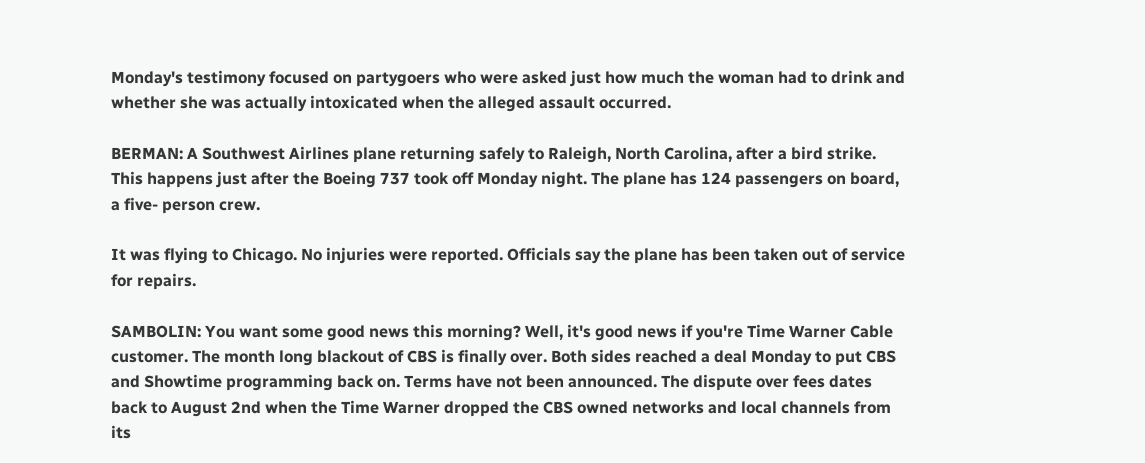Monday's testimony focused on partygoers who were asked just how much the woman had to drink and whether she was actually intoxicated when the alleged assault occurred.

BERMAN: A Southwest Airlines plane returning safely to Raleigh, North Carolina, after a bird strike. This happens just after the Boeing 737 took off Monday night. The plane has 124 passengers on board, a five- person crew.

It was flying to Chicago. No injuries were reported. Officials say the plane has been taken out of service for repairs.

SAMBOLIN: You want some good news this morning? Well, it's good news if you're Time Warner Cable customer. The month long blackout of CBS is finally over. Both sides reached a deal Monday to put CBS and Showtime programming back on. Terms have not been announced. The dispute over fees dates back to August 2nd when the Time Warner dropped the CBS owned networks and local channels from its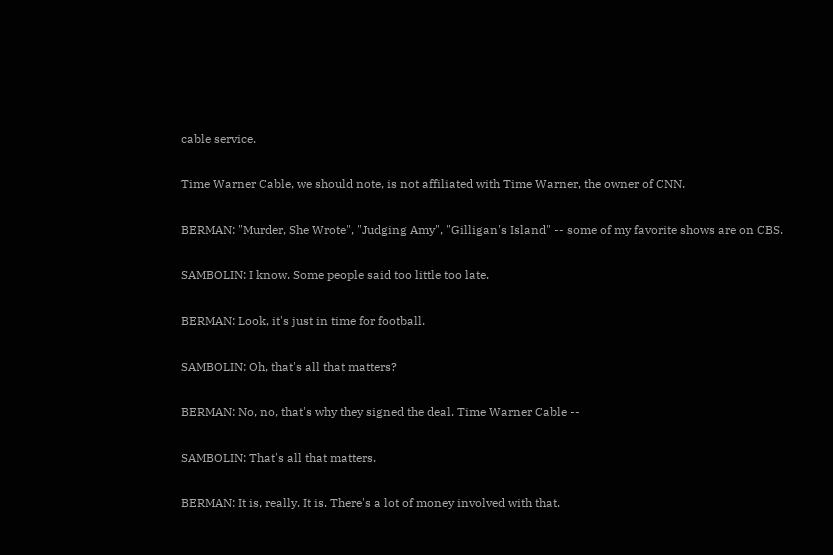cable service.

Time Warner Cable, we should note, is not affiliated with Time Warner, the owner of CNN.

BERMAN: "Murder, She Wrote", "Judging Amy", "Gilligan's Island" -- some of my favorite shows are on CBS.

SAMBOLIN: I know. Some people said too little too late.

BERMAN: Look, it's just in time for football.

SAMBOLIN: Oh, that's all that matters?

BERMAN: No, no, that's why they signed the deal. Time Warner Cable --

SAMBOLIN: That's all that matters.

BERMAN: It is, really. It is. There's a lot of money involved with that.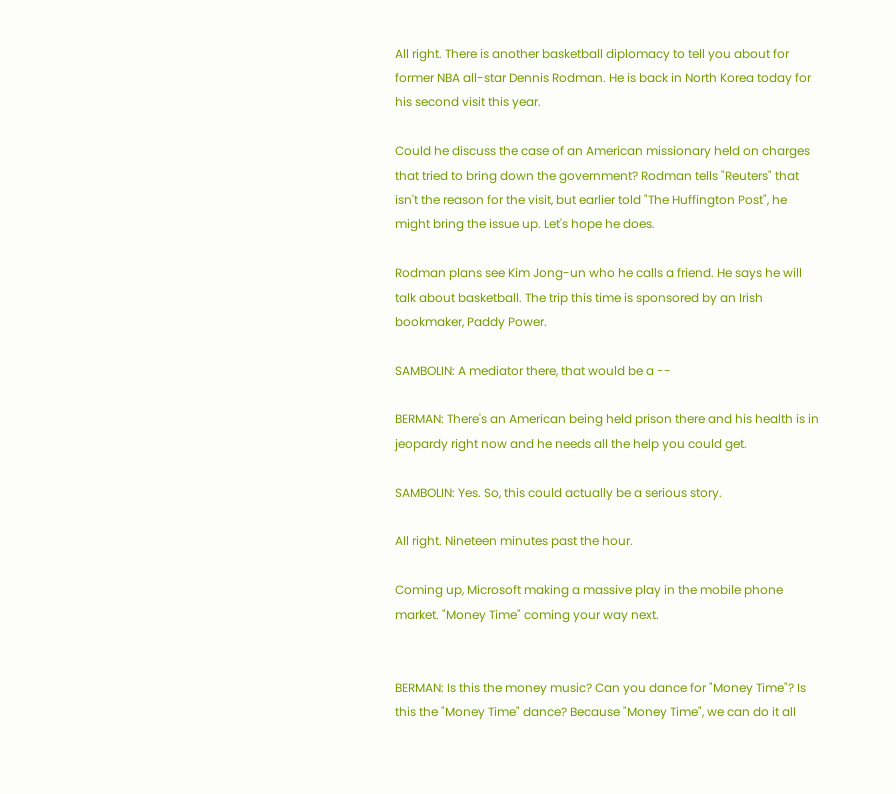All right. There is another basketball diplomacy to tell you about for former NBA all-star Dennis Rodman. He is back in North Korea today for his second visit this year.

Could he discuss the case of an American missionary held on charges that tried to bring down the government? Rodman tells "Reuters" that isn't the reason for the visit, but earlier told "The Huffington Post", he might bring the issue up. Let's hope he does.

Rodman plans see Kim Jong-un who he calls a friend. He says he will talk about basketball. The trip this time is sponsored by an Irish bookmaker, Paddy Power.

SAMBOLIN: A mediator there, that would be a --

BERMAN: There's an American being held prison there and his health is in jeopardy right now and he needs all the help you could get.

SAMBOLIN: Yes. So, this could actually be a serious story.

All right. Nineteen minutes past the hour.

Coming up, Microsoft making a massive play in the mobile phone market. "Money Time" coming your way next.


BERMAN: Is this the money music? Can you dance for "Money Time"? Is this the "Money Time" dance? Because "Money Time", we can do it all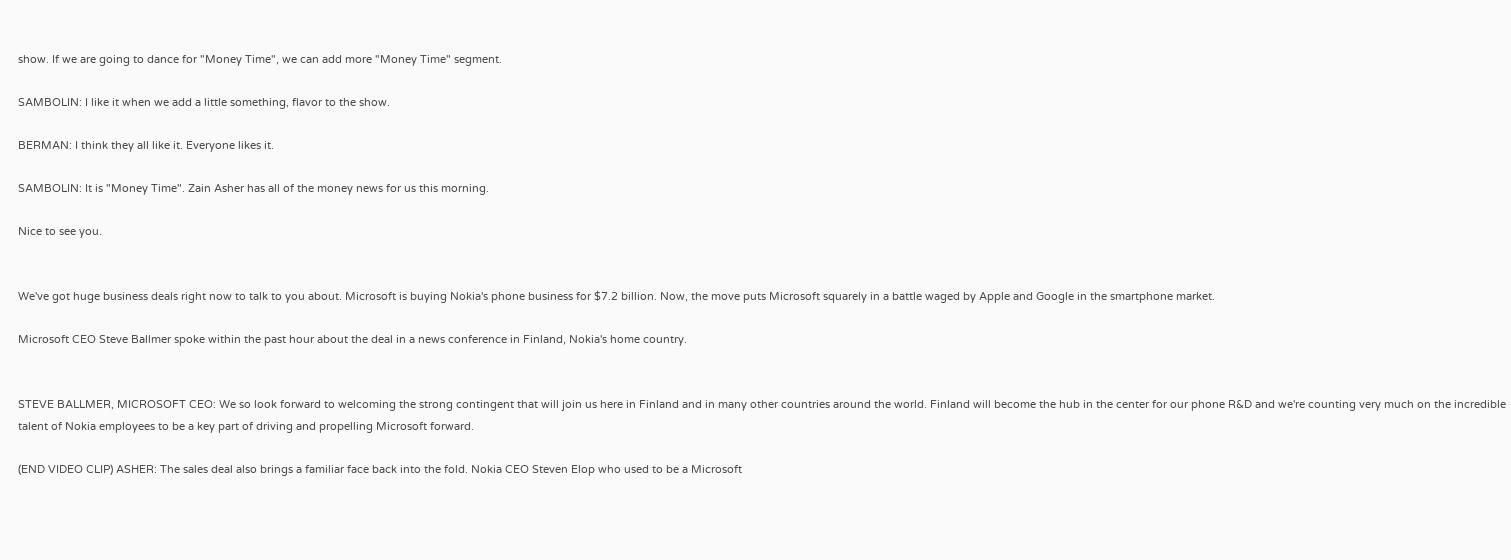show. If we are going to dance for "Money Time", we can add more "Money Time" segment.

SAMBOLIN: I like it when we add a little something, flavor to the show.

BERMAN: I think they all like it. Everyone likes it.

SAMBOLIN: It is "Money Time". Zain Asher has all of the money news for us this morning.

Nice to see you.


We've got huge business deals right now to talk to you about. Microsoft is buying Nokia's phone business for $7.2 billion. Now, the move puts Microsoft squarely in a battle waged by Apple and Google in the smartphone market.

Microsoft CEO Steve Ballmer spoke within the past hour about the deal in a news conference in Finland, Nokia's home country.


STEVE BALLMER, MICROSOFT CEO: We so look forward to welcoming the strong contingent that will join us here in Finland and in many other countries around the world. Finland will become the hub in the center for our phone R&D and we're counting very much on the incredible talent of Nokia employees to be a key part of driving and propelling Microsoft forward.

(END VIDEO CLIP) ASHER: The sales deal also brings a familiar face back into the fold. Nokia CEO Steven Elop who used to be a Microsoft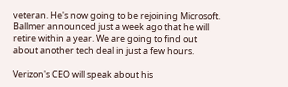veteran. He's now going to be rejoining Microsoft. Ballmer announced just a week ago that he will retire within a year. We are going to find out about another tech deal in just a few hours.

Verizon's CEO will speak about his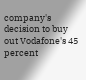company's decision to buy out Vodafone's 45 percent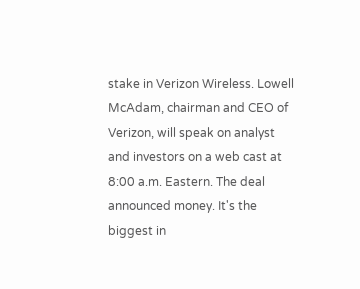stake in Verizon Wireless. Lowell McAdam, chairman and CEO of Verizon, will speak on analyst and investors on a web cast at 8:00 a.m. Eastern. The deal announced money. It's the biggest in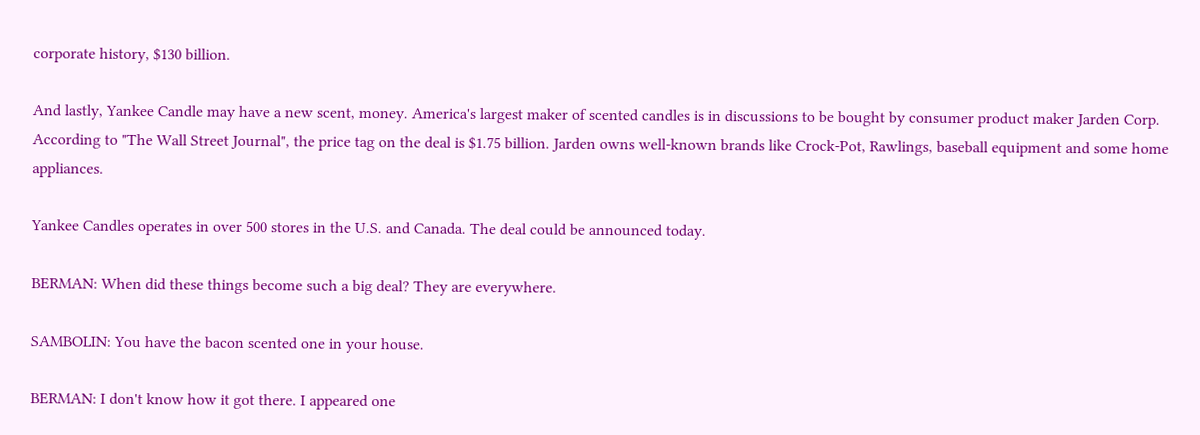corporate history, $130 billion.

And lastly, Yankee Candle may have a new scent, money. America's largest maker of scented candles is in discussions to be bought by consumer product maker Jarden Corp. According to "The Wall Street Journal", the price tag on the deal is $1.75 billion. Jarden owns well-known brands like Crock-Pot, Rawlings, baseball equipment and some home appliances.

Yankee Candles operates in over 500 stores in the U.S. and Canada. The deal could be announced today.

BERMAN: When did these things become such a big deal? They are everywhere.

SAMBOLIN: You have the bacon scented one in your house.

BERMAN: I don't know how it got there. I appeared one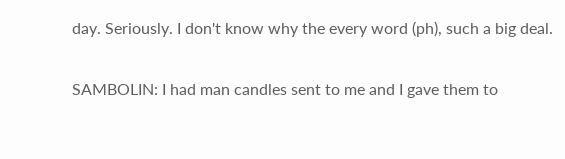day. Seriously. I don't know why the every word (ph), such a big deal.

SAMBOLIN: I had man candles sent to me and I gave them to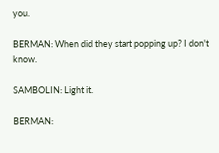you.

BERMAN: When did they start popping up? I don't know.

SAMBOLIN: Light it.

BERMAN: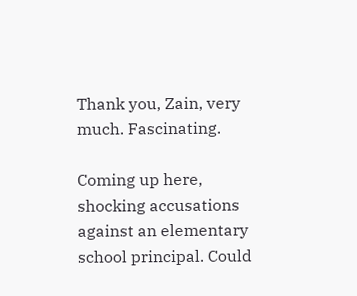Thank you, Zain, very much. Fascinating.

Coming up here, shocking accusations against an elementary school principal. Could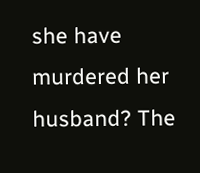she have murdered her husband? The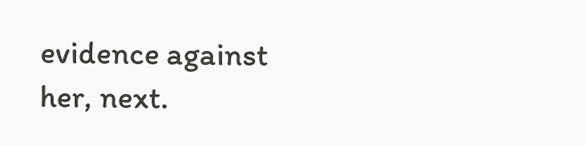evidence against her, next.